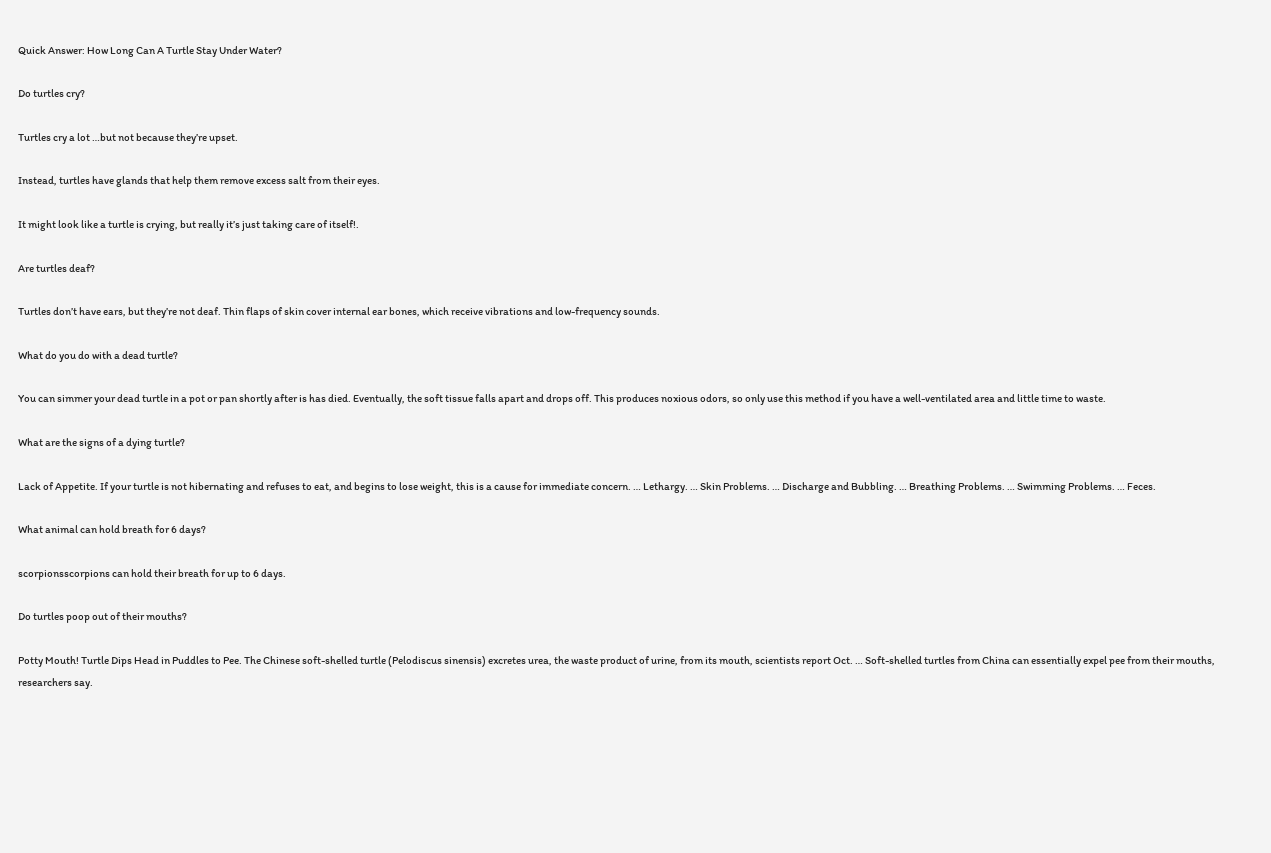Quick Answer: How Long Can A Turtle Stay Under Water?

Do turtles cry?

Turtles cry a lot …but not because they’re upset.

Instead, turtles have glands that help them remove excess salt from their eyes.

It might look like a turtle is crying, but really it’s just taking care of itself!.

Are turtles deaf?

Turtles don’t have ears, but they’re not deaf. Thin flaps of skin cover internal ear bones, which receive vibrations and low-frequency sounds.

What do you do with a dead turtle?

You can simmer your dead turtle in a pot or pan shortly after is has died. Eventually, the soft tissue falls apart and drops off. This produces noxious odors, so only use this method if you have a well-ventilated area and little time to waste.

What are the signs of a dying turtle?

Lack of Appetite. If your turtle is not hibernating and refuses to eat, and begins to lose weight, this is a cause for immediate concern. … Lethargy. … Skin Problems. … Discharge and Bubbling. … Breathing Problems. … Swimming Problems. … Feces.

What animal can hold breath for 6 days?

scorpionsscorpions can hold their breath for up to 6 days.

Do turtles poop out of their mouths?

Potty Mouth! Turtle Dips Head in Puddles to Pee. The Chinese soft-shelled turtle (Pelodiscus sinensis) excretes urea, the waste product of urine, from its mouth, scientists report Oct. … Soft-shelled turtles from China can essentially expel pee from their mouths, researchers say.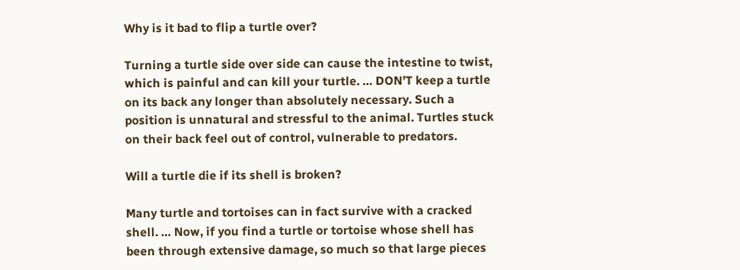Why is it bad to flip a turtle over?

Turning a turtle side over side can cause the intestine to twist, which is painful and can kill your turtle. … DON’T keep a turtle on its back any longer than absolutely necessary. Such a position is unnatural and stressful to the animal. Turtles stuck on their back feel out of control, vulnerable to predators.

Will a turtle die if its shell is broken?

Many turtle and tortoises can in fact survive with a cracked shell. … Now, if you find a turtle or tortoise whose shell has been through extensive damage, so much so that large pieces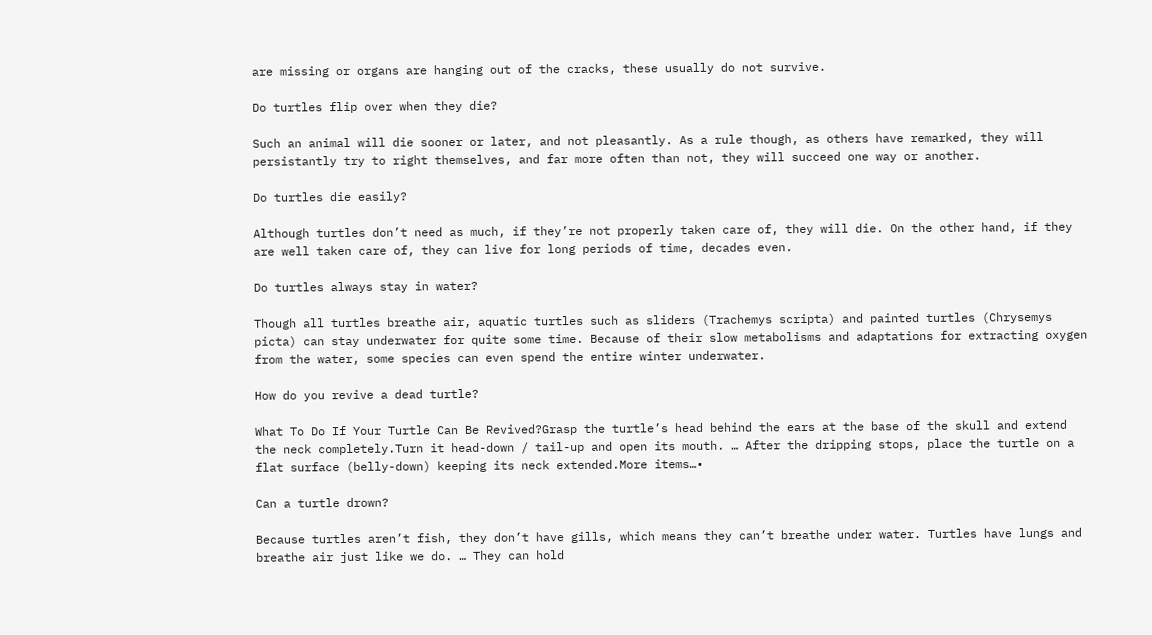are missing or organs are hanging out of the cracks, these usually do not survive.

Do turtles flip over when they die?

Such an animal will die sooner or later, and not pleasantly. As a rule though, as others have remarked, they will persistantly try to right themselves, and far more often than not, they will succeed one way or another.

Do turtles die easily?

Although turtles don’t need as much, if they’re not properly taken care of, they will die. On the other hand, if they are well taken care of, they can live for long periods of time, decades even.

Do turtles always stay in water?

Though all turtles breathe air, aquatic turtles such as sliders (Trachemys scripta) and painted turtles (Chrysemys picta) can stay underwater for quite some time. Because of their slow metabolisms and adaptations for extracting oxygen from the water, some species can even spend the entire winter underwater.

How do you revive a dead turtle?

What To Do If Your Turtle Can Be Revived?Grasp the turtle’s head behind the ears at the base of the skull and extend the neck completely.Turn it head-down / tail-up and open its mouth. … After the dripping stops, place the turtle on a flat surface (belly-down) keeping its neck extended.More items…•

Can a turtle drown?

Because turtles aren’t fish, they don’t have gills, which means they can’t breathe under water. Turtles have lungs and breathe air just like we do. … They can hold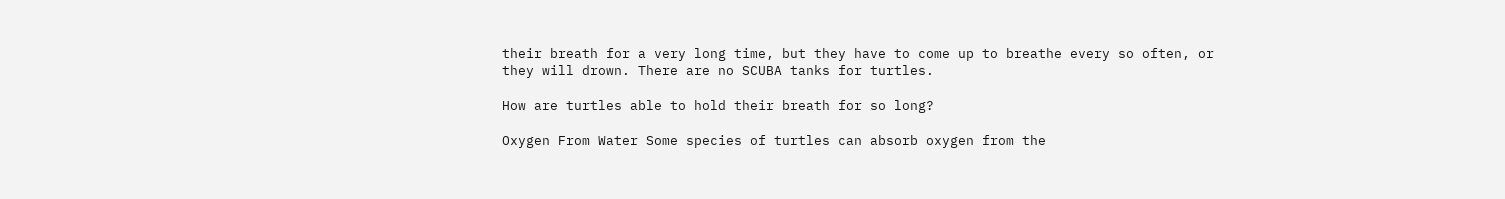their breath for a very long time, but they have to come up to breathe every so often, or they will drown. There are no SCUBA tanks for turtles.

How are turtles able to hold their breath for so long?

Oxygen From Water Some species of turtles can absorb oxygen from the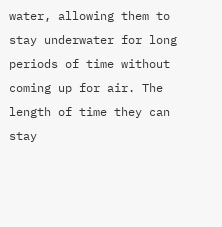water, allowing them to stay underwater for long periods of time without coming up for air. The length of time they can stay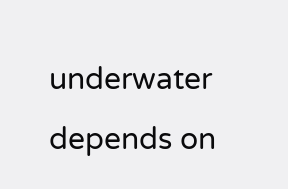underwater depends on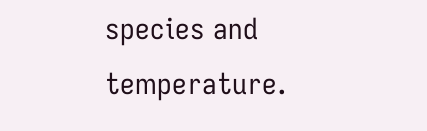species and temperature.